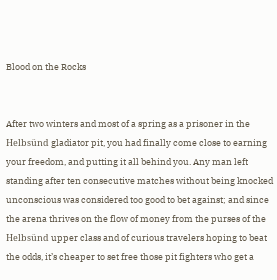Blood on the Rocks


After two winters and most of a spring as a prisoner in the Helbsünd gladiator pit, you had finally come close to earning your freedom, and putting it all behind you. Any man left standing after ten consecutive matches without being knocked unconscious was considered too good to bet against; and since the arena thrives on the flow of money from the purses of the Helbsünd upper class and of curious travelers hoping to beat the odds, it’s cheaper to set free those pit fighters who get a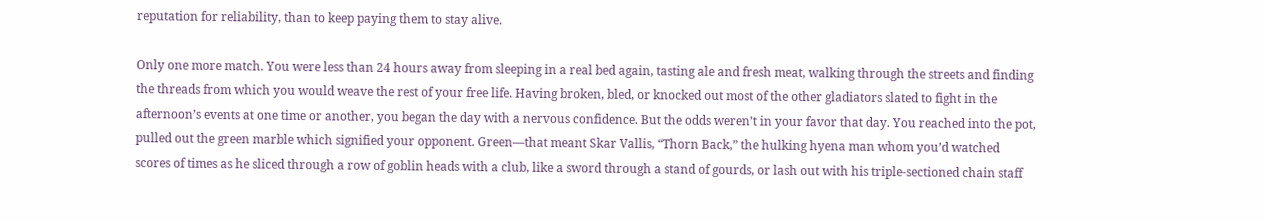reputation for reliability, than to keep paying them to stay alive.

Only one more match. You were less than 24 hours away from sleeping in a real bed again, tasting ale and fresh meat, walking through the streets and finding the threads from which you would weave the rest of your free life. Having broken, bled, or knocked out most of the other gladiators slated to fight in the afternoon’s events at one time or another, you began the day with a nervous confidence. But the odds weren’t in your favor that day. You reached into the pot, pulled out the green marble which signified your opponent. Green—that meant Skar Vallis, “Thorn Back,” the hulking hyena man whom you’d watched scores of times as he sliced through a row of goblin heads with a club, like a sword through a stand of gourds, or lash out with his triple-sectioned chain staff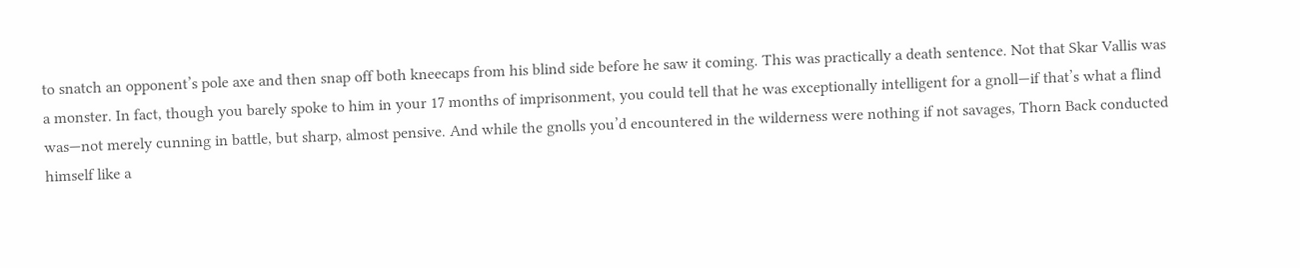to snatch an opponent’s pole axe and then snap off both kneecaps from his blind side before he saw it coming. This was practically a death sentence. Not that Skar Vallis was a monster. In fact, though you barely spoke to him in your 17 months of imprisonment, you could tell that he was exceptionally intelligent for a gnoll—if that’s what a flind was—not merely cunning in battle, but sharp, almost pensive. And while the gnolls you’d encountered in the wilderness were nothing if not savages, Thorn Back conducted himself like a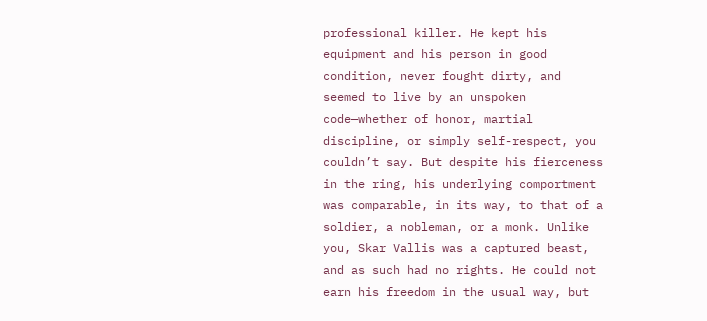professional killer. He kept his equipment and his person in good condition, never fought dirty, and seemed to live by an unspoken code—whether of honor, martial discipline, or simply self-respect, you couldn’t say. But despite his fierceness in the ring, his underlying comportment was comparable, in its way, to that of a soldier, a nobleman, or a monk. Unlike you, Skar Vallis was a captured beast, and as such had no rights. He could not earn his freedom in the usual way, but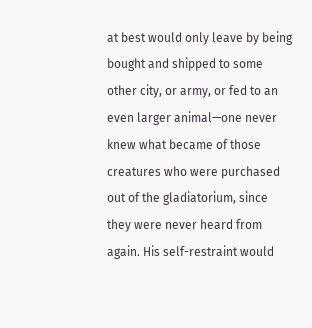at best would only leave by being bought and shipped to some other city, or army, or fed to an even larger animal—one never knew what became of those creatures who were purchased out of the gladiatorium, since they were never heard from again. His self-restraint would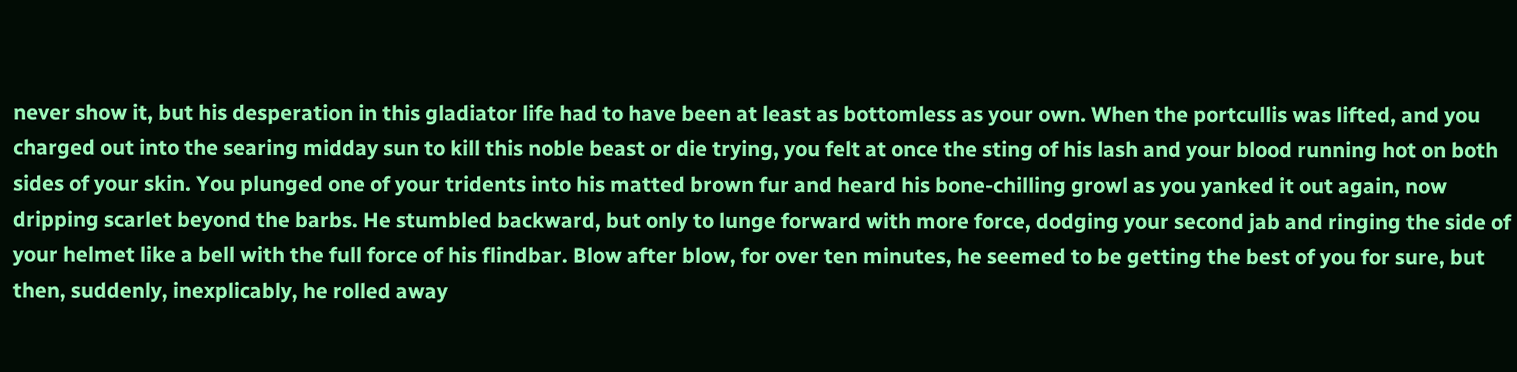never show it, but his desperation in this gladiator life had to have been at least as bottomless as your own. When the portcullis was lifted, and you charged out into the searing midday sun to kill this noble beast or die trying, you felt at once the sting of his lash and your blood running hot on both sides of your skin. You plunged one of your tridents into his matted brown fur and heard his bone-chilling growl as you yanked it out again, now dripping scarlet beyond the barbs. He stumbled backward, but only to lunge forward with more force, dodging your second jab and ringing the side of your helmet like a bell with the full force of his flindbar. Blow after blow, for over ten minutes, he seemed to be getting the best of you for sure, but then, suddenly, inexplicably, he rolled away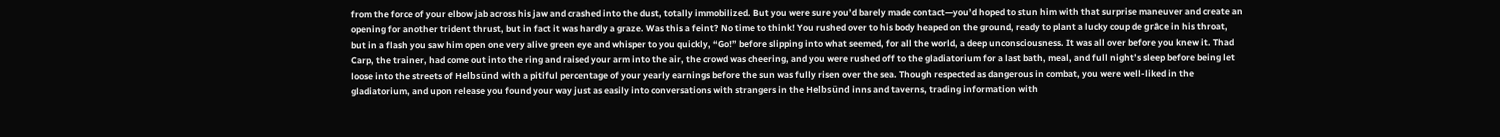from the force of your elbow jab across his jaw and crashed into the dust, totally immobilized. But you were sure you’d barely made contact—you’d hoped to stun him with that surprise maneuver and create an opening for another trident thrust, but in fact it was hardly a graze. Was this a feint? No time to think! You rushed over to his body heaped on the ground, ready to plant a lucky coup de grâce in his throat, but in a flash you saw him open one very alive green eye and whisper to you quickly, “Go!” before slipping into what seemed, for all the world, a deep unconsciousness. It was all over before you knew it. Thad Carp, the trainer, had come out into the ring and raised your arm into the air, the crowd was cheering, and you were rushed off to the gladiatorium for a last bath, meal, and full night’s sleep before being let loose into the streets of Helbsünd with a pitiful percentage of your yearly earnings before the sun was fully risen over the sea. Though respected as dangerous in combat, you were well-liked in the gladiatorium, and upon release you found your way just as easily into conversations with strangers in the Helbsünd inns and taverns, trading information with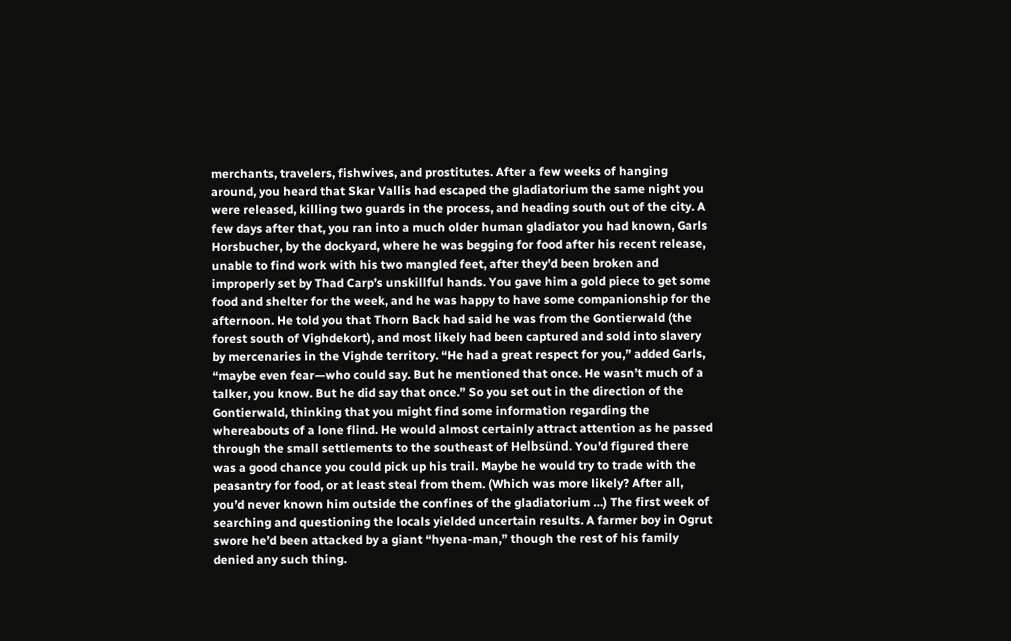merchants, travelers, fishwives, and prostitutes. After a few weeks of hanging around, you heard that Skar Vallis had escaped the gladiatorium the same night you were released, killing two guards in the process, and heading south out of the city. A few days after that, you ran into a much older human gladiator you had known, Garls Horsbucher, by the dockyard, where he was begging for food after his recent release, unable to find work with his two mangled feet, after they’d been broken and improperly set by Thad Carp’s unskillful hands. You gave him a gold piece to get some food and shelter for the week, and he was happy to have some companionship for the afternoon. He told you that Thorn Back had said he was from the Gontierwald (the forest south of Vighdekort), and most likely had been captured and sold into slavery by mercenaries in the Vighde territory. “He had a great respect for you,” added Garls, “maybe even fear—who could say. But he mentioned that once. He wasn’t much of a talker, you know. But he did say that once.” So you set out in the direction of the Gontierwald, thinking that you might find some information regarding the whereabouts of a lone flind. He would almost certainly attract attention as he passed through the small settlements to the southeast of Helbsünd. You’d figured there was a good chance you could pick up his trail. Maybe he would try to trade with the peasantry for food, or at least steal from them. (Which was more likely? After all, you’d never known him outside the confines of the gladiatorium …) The first week of searching and questioning the locals yielded uncertain results. A farmer boy in Ogrut swore he’d been attacked by a giant “hyena-man,” though the rest of his family denied any such thing.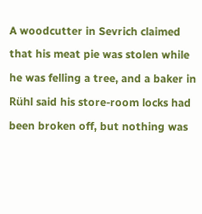A woodcutter in Sevrich claimed that his meat pie was stolen while he was felling a tree, and a baker in Rühl said his store-room locks had been broken off, but nothing was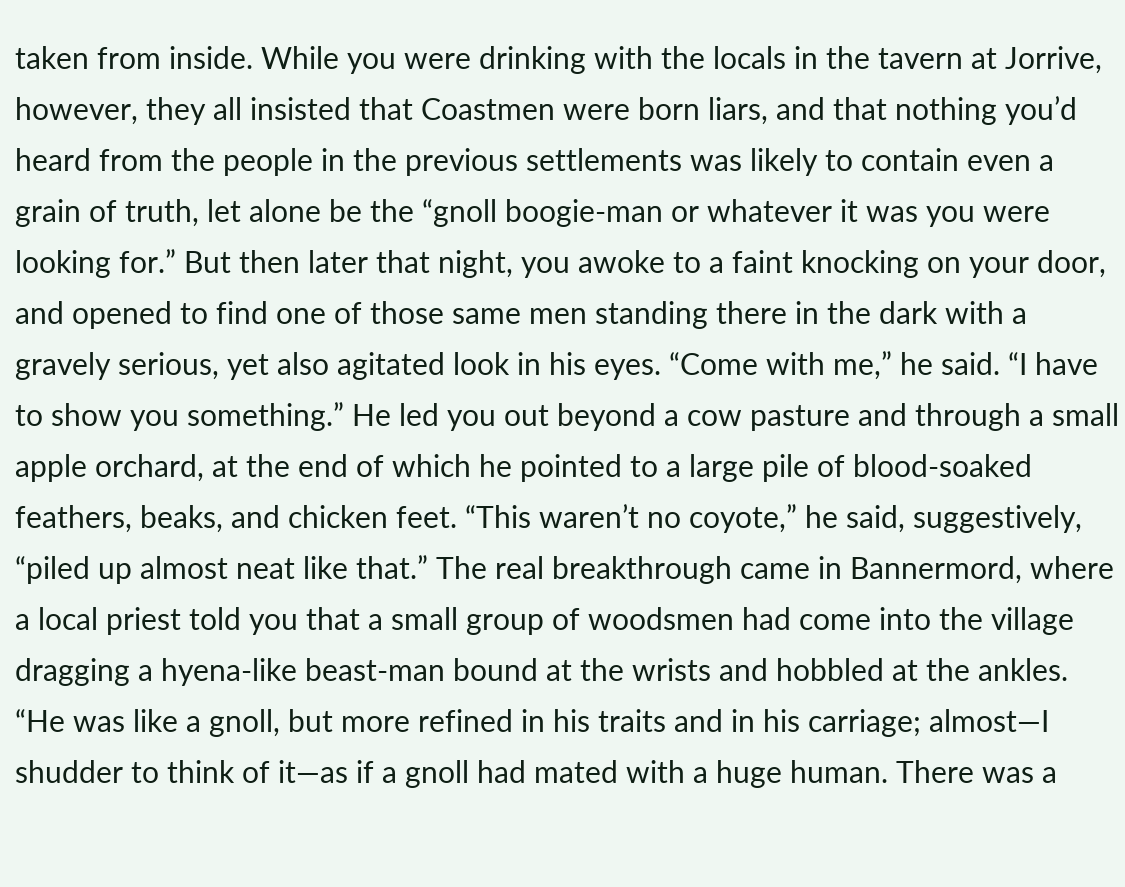taken from inside. While you were drinking with the locals in the tavern at Jorrive, however, they all insisted that Coastmen were born liars, and that nothing you’d heard from the people in the previous settlements was likely to contain even a grain of truth, let alone be the “gnoll boogie-man or whatever it was you were looking for.” But then later that night, you awoke to a faint knocking on your door, and opened to find one of those same men standing there in the dark with a gravely serious, yet also agitated look in his eyes. “Come with me,” he said. “I have to show you something.” He led you out beyond a cow pasture and through a small apple orchard, at the end of which he pointed to a large pile of blood-soaked feathers, beaks, and chicken feet. “This waren’t no coyote,” he said, suggestively, “piled up almost neat like that.” The real breakthrough came in Bannermord, where a local priest told you that a small group of woodsmen had come into the village dragging a hyena-like beast-man bound at the wrists and hobbled at the ankles. “He was like a gnoll, but more refined in his traits and in his carriage; almost—I shudder to think of it—as if a gnoll had mated with a huge human. There was a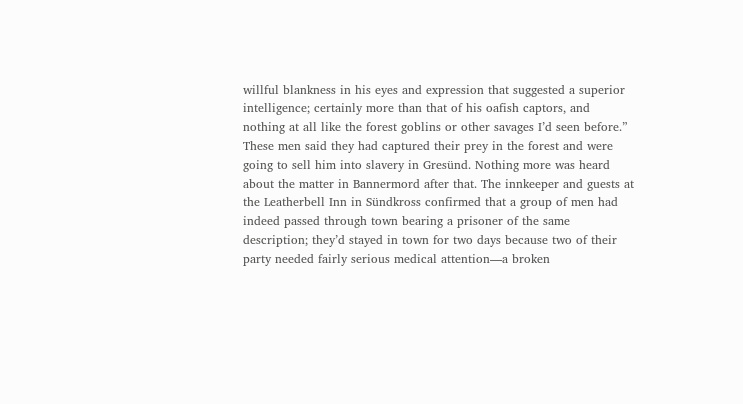willful blankness in his eyes and expression that suggested a superior intelligence; certainly more than that of his oafish captors, and nothing at all like the forest goblins or other savages I’d seen before.” These men said they had captured their prey in the forest and were going to sell him into slavery in Gresünd. Nothing more was heard about the matter in Bannermord after that. The innkeeper and guests at the Leatherbell Inn in Sündkross confirmed that a group of men had indeed passed through town bearing a prisoner of the same description; they’d stayed in town for two days because two of their party needed fairly serious medical attention—a broken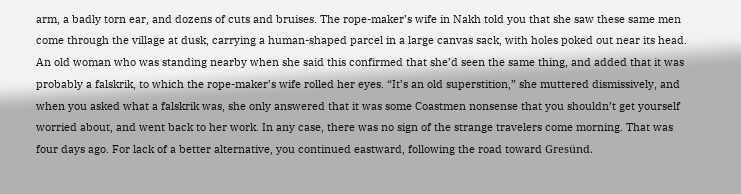arm, a badly torn ear, and dozens of cuts and bruises. The rope-maker’s wife in Nakh told you that she saw these same men come through the village at dusk, carrying a human-shaped parcel in a large canvas sack, with holes poked out near its head. An old woman who was standing nearby when she said this confirmed that she’d seen the same thing, and added that it was probably a falskrik, to which the rope-maker’s wife rolled her eyes. “It’s an old superstition,” she muttered dismissively, and when you asked what a falskrik was, she only answered that it was some Coastmen nonsense that you shouldn’t get yourself worried about, and went back to her work. In any case, there was no sign of the strange travelers come morning. That was four days ago. For lack of a better alternative, you continued eastward, following the road toward Gresünd.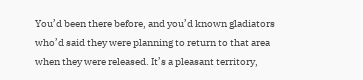You’d been there before, and you’d known gladiators who’d said they were planning to return to that area when they were released. It’s a pleasant territory,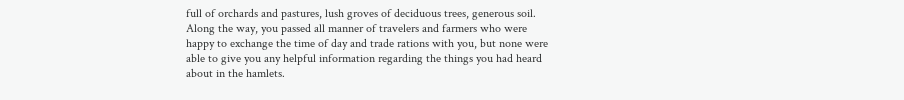full of orchards and pastures, lush groves of deciduous trees, generous soil. Along the way, you passed all manner of travelers and farmers who were happy to exchange the time of day and trade rations with you, but none were able to give you any helpful information regarding the things you had heard about in the hamlets.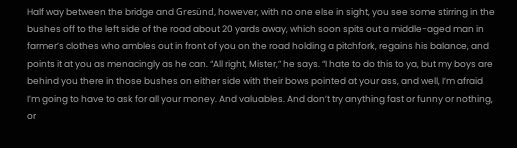Half way between the bridge and Gresünd, however, with no one else in sight, you see some stirring in the bushes off to the left side of the road about 20 yards away, which soon spits out a middle-aged man in farmer’s clothes who ambles out in front of you on the road holding a pitchfork, regains his balance, and points it at you as menacingly as he can. “All right, Mister,” he says. “I hate to do this to ya, but my boys are behind you there in those bushes on either side with their bows pointed at your ass, and well, I’m afraid I’m going to have to ask for all your money. And valuables. And don’t try anything fast or funny or nothing, or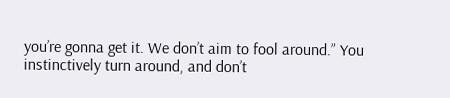you’re gonna get it. We don’t aim to fool around.” You instinctively turn around, and don’t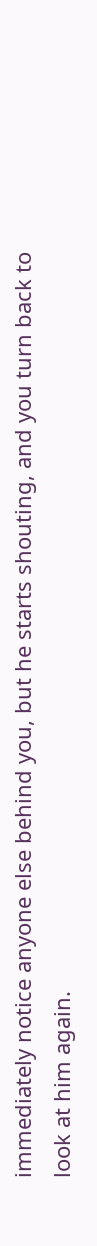immediately notice anyone else behind you, but he starts shouting, and you turn back to look at him again.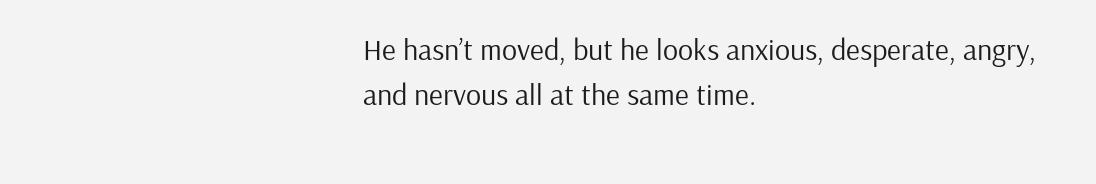He hasn’t moved, but he looks anxious, desperate, angry, and nervous all at the same time.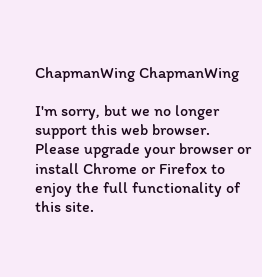ChapmanWing ChapmanWing

I'm sorry, but we no longer support this web browser. Please upgrade your browser or install Chrome or Firefox to enjoy the full functionality of this site.